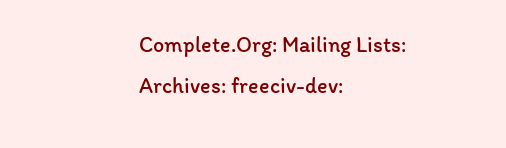Complete.Org: Mailing Lists: Archives: freeciv-dev: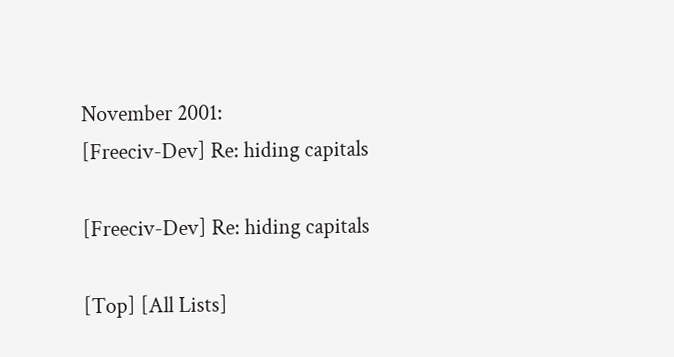November 2001:
[Freeciv-Dev] Re: hiding capitals

[Freeciv-Dev] Re: hiding capitals

[Top] [All Lists]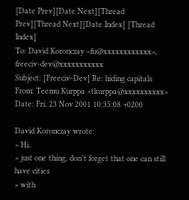[Date Prev][Date Next][Thread Prev][Thread Next][Date Index] [Thread Index]
To: David Koronczay <fu@xxxxxxxxxxxx>, freeciv-dev@xxxxxxxxxxx
Subject: [Freeciv-Dev] Re: hiding capitals
From: Teemu Kurppa <tkurppa@xxxxxxxxxx>
Date: Fri, 23 Nov 2001 10:35:08 +0200

David Koronczay wrote:
> Hi,
> just one thing, don't forget that one can still have cities
> with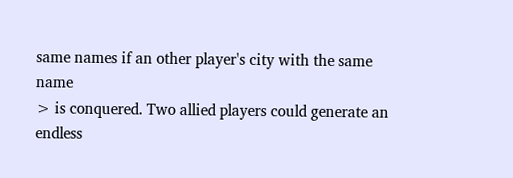same names if an other player's city with the same name
> is conquered. Two allied players could generate an endless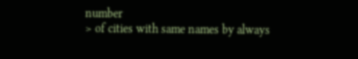number
> of cities with same names by always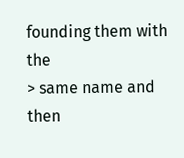founding them with the
> same name and then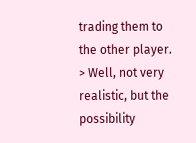trading them to the other player.
> Well, not very realistic, but the possibility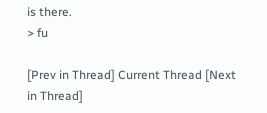is there.
> fu

[Prev in Thread] Current Thread [Next in Thread]